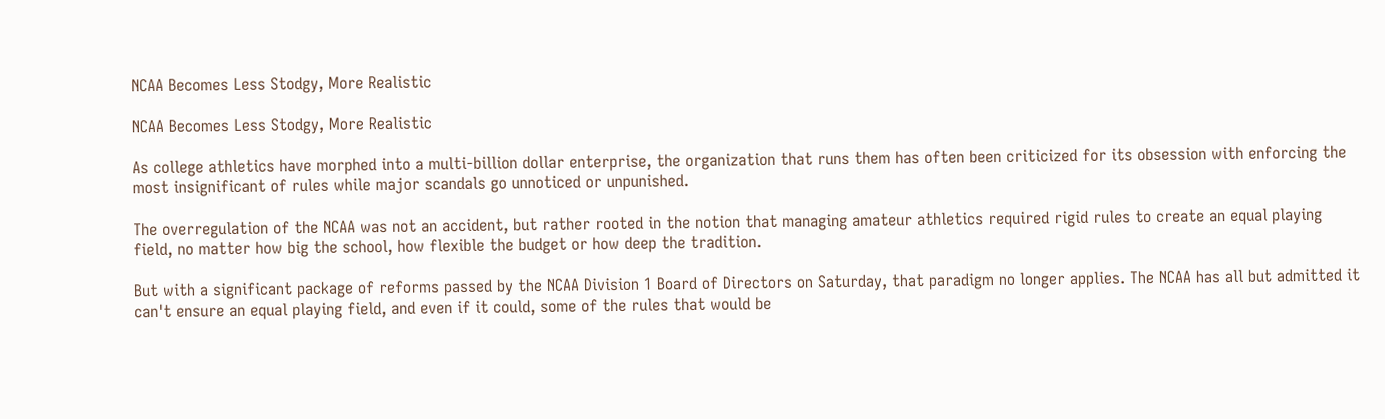NCAA Becomes Less Stodgy, More Realistic

NCAA Becomes Less Stodgy, More Realistic

As college athletics have morphed into a multi-billion dollar enterprise, the organization that runs them has often been criticized for its obsession with enforcing the most insignificant of rules while major scandals go unnoticed or unpunished.

The overregulation of the NCAA was not an accident, but rather rooted in the notion that managing amateur athletics required rigid rules to create an equal playing field, no matter how big the school, how flexible the budget or how deep the tradition.

But with a significant package of reforms passed by the NCAA Division 1 Board of Directors on Saturday, that paradigm no longer applies. The NCAA has all but admitted it can't ensure an equal playing field, and even if it could, some of the rules that would be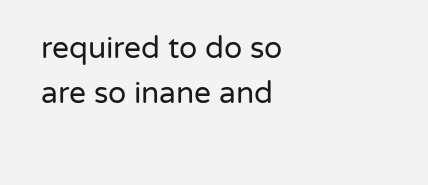required to do so are so inane and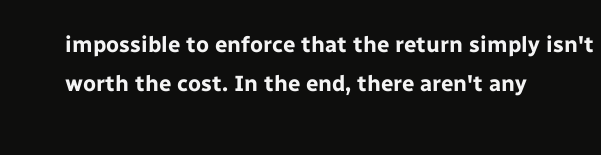impossible to enforce that the return simply isn't worth the cost. In the end, there aren't any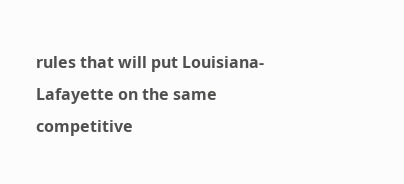rules that will put Louisiana-Lafayette on the same competitive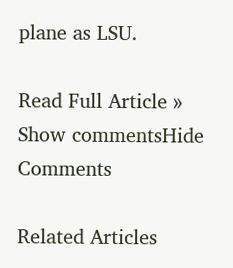plane as LSU.

Read Full Article »
Show commentsHide Comments

Related Articles